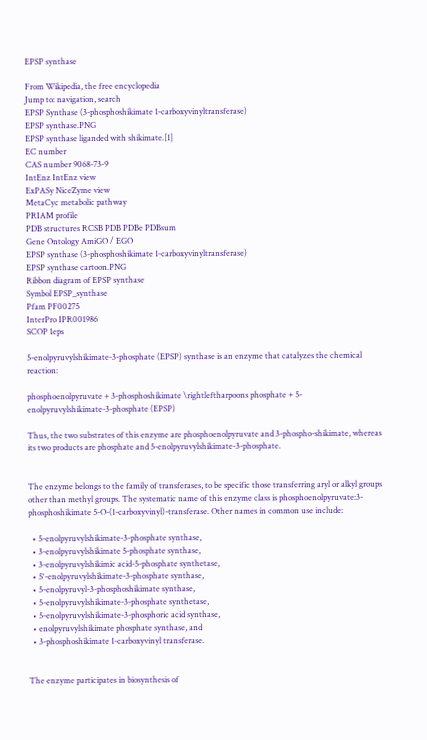EPSP synthase

From Wikipedia, the free encyclopedia
Jump to: navigation, search
EPSP Synthase (3-phosphoshikimate 1-carboxyvinyltransferase)
EPSP synthase.PNG
EPSP synthase liganded with shikimate.[1]
EC number
CAS number 9068-73-9
IntEnz IntEnz view
ExPASy NiceZyme view
MetaCyc metabolic pathway
PRIAM profile
PDB structures RCSB PDB PDBe PDBsum
Gene Ontology AmiGO / EGO
EPSP synthase (3-phosphoshikimate 1-carboxyvinyltransferase)
EPSP synthase cartoon.PNG
Ribbon diagram of EPSP synthase
Symbol EPSP_synthase
Pfam PF00275
InterPro IPR001986
SCOP 1eps

5-enolpyruvylshikimate-3-phosphate (EPSP) synthase is an enzyme that catalyzes the chemical reaction:

phosphoenolpyruvate + 3-phosphoshikimate \rightleftharpoons phosphate + 5-enolpyruvylshikimate-3-phosphate (EPSP)

Thus, the two substrates of this enzyme are phosphoenolpyruvate and 3-phospho-shikimate, whereas its two products are phosphate and 5-enolpyruvylshikimate-3-phosphate.


The enzyme belongs to the family of transferases, to be specific those transferring aryl or alkyl groups other than methyl groups. The systematic name of this enzyme class is phosphoenolpyruvate:3-phosphoshikimate 5-O-(1-carboxyvinyl)-transferase. Other names in common use include:

  • 5-enolpyruvylshikimate-3-phosphate synthase,
  • 3-enolpyruvylshikimate 5-phosphate synthase,
  • 3-enolpyruvylshikimic acid-5-phosphate synthetase,
  • 5'-enolpyruvylshikimate-3-phosphate synthase,
  • 5-enolpyruvyl-3-phosphoshikimate synthase,
  • 5-enolpyruvylshikimate-3-phosphate synthetase,
  • 5-enolpyruvylshikimate-3-phosphoric acid synthase,
  • enolpyruvylshikimate phosphate synthase, and
  • 3-phosphoshikimate 1-carboxyvinyl transferase.


The enzyme participates in biosynthesis of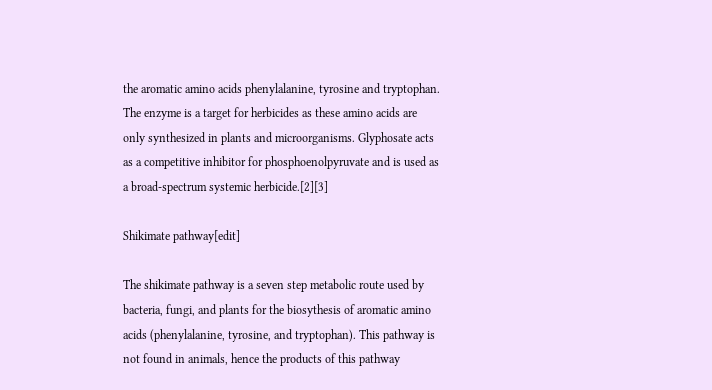the aromatic amino acids phenylalanine, tyrosine and tryptophan. The enzyme is a target for herbicides as these amino acids are only synthesized in plants and microorganisms. Glyphosate acts as a competitive inhibitor for phosphoenolpyruvate and is used as a broad-spectrum systemic herbicide.[2][3]

Shikimate pathway[edit]

The shikimate pathway is a seven step metabolic route used by bacteria, fungi, and plants for the biosythesis of aromatic amino acids (phenylalanine, tyrosine, and tryptophan). This pathway is not found in animals, hence the products of this pathway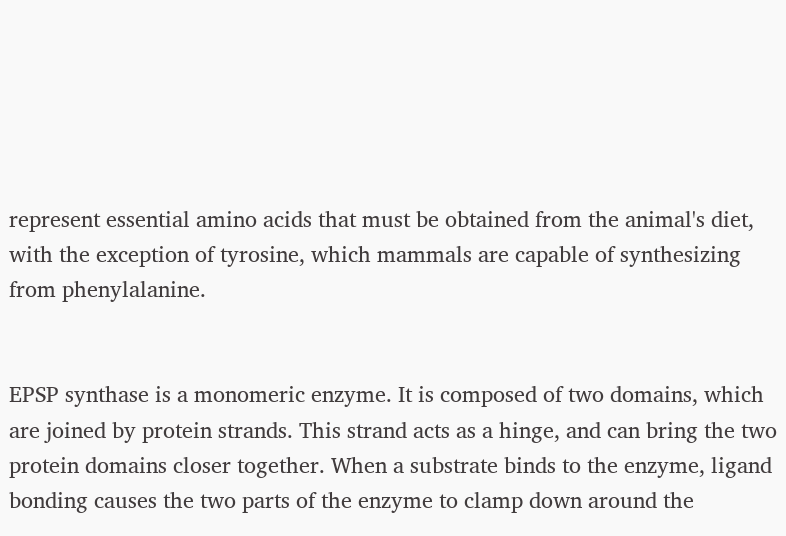represent essential amino acids that must be obtained from the animal's diet, with the exception of tyrosine, which mammals are capable of synthesizing from phenylalanine.


EPSP synthase is a monomeric enzyme. It is composed of two domains, which are joined by protein strands. This strand acts as a hinge, and can bring the two protein domains closer together. When a substrate binds to the enzyme, ligand bonding causes the two parts of the enzyme to clamp down around the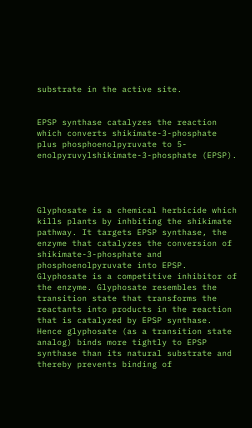substrate in the active site.


EPSP synthase catalyzes the reaction which converts shikimate-3-phosphate plus phosphoenolpyruvate to 5-enolpyruvylshikimate-3-phosphate (EPSP).




Glyphosate is a chemical herbicide which kills plants by inhbiting the shikimate pathway. It targets EPSP synthase, the enzyme that catalyzes the conversion of shikimate-3-phosphate and phosphoenolpyruvate into EPSP. Glyphosate is a competitive inhibitor of the enzyme. Glyphosate resembles the transition state that transforms the reactants into products in the reaction that is catalyzed by EPSP synthase. Hence glyphosate (as a transition state analog) binds more tightly to EPSP synthase than its natural substrate and thereby prevents binding of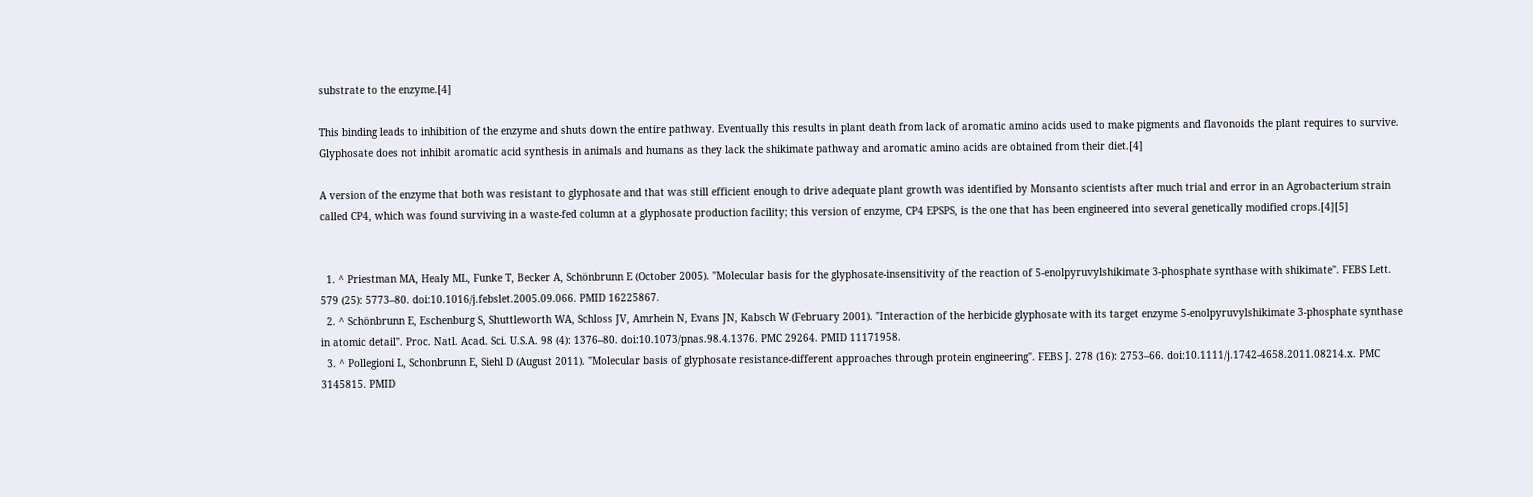substrate to the enzyme.[4]

This binding leads to inhibition of the enzyme and shuts down the entire pathway. Eventually this results in plant death from lack of aromatic amino acids used to make pigments and flavonoids the plant requires to survive. Glyphosate does not inhibit aromatic acid synthesis in animals and humans as they lack the shikimate pathway and aromatic amino acids are obtained from their diet.[4]

A version of the enzyme that both was resistant to glyphosate and that was still efficient enough to drive adequate plant growth was identified by Monsanto scientists after much trial and error in an Agrobacterium strain called CP4, which was found surviving in a waste-fed column at a glyphosate production facility; this version of enzyme, CP4 EPSPS, is the one that has been engineered into several genetically modified crops.[4][5]


  1. ^ Priestman MA, Healy ML, Funke T, Becker A, Schönbrunn E (October 2005). "Molecular basis for the glyphosate-insensitivity of the reaction of 5-enolpyruvylshikimate 3-phosphate synthase with shikimate". FEBS Lett. 579 (25): 5773–80. doi:10.1016/j.febslet.2005.09.066. PMID 16225867.
  2. ^ Schönbrunn E, Eschenburg S, Shuttleworth WA, Schloss JV, Amrhein N, Evans JN, Kabsch W (February 2001). "Interaction of the herbicide glyphosate with its target enzyme 5-enolpyruvylshikimate 3-phosphate synthase in atomic detail". Proc. Natl. Acad. Sci. U.S.A. 98 (4): 1376–80. doi:10.1073/pnas.98.4.1376. PMC 29264. PMID 11171958.
  3. ^ Pollegioni L, Schonbrunn E, Siehl D (August 2011). "Molecular basis of glyphosate resistance-different approaches through protein engineering". FEBS J. 278 (16): 2753–66. doi:10.1111/j.1742-4658.2011.08214.x. PMC 3145815. PMID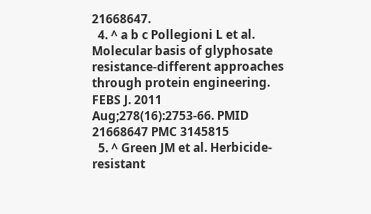21668647.
  4. ^ a b c Pollegioni L et al. Molecular basis of glyphosate resistance-different approaches through protein engineering. FEBS J. 2011 Aug;278(16):2753-66. PMID 21668647 PMC 3145815
  5. ^ Green JM et al. Herbicide-resistant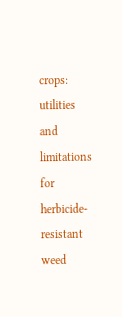crops: utilities and limitations for herbicide-resistant weed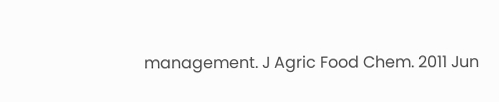management. J Agric Food Chem. 2011 Jun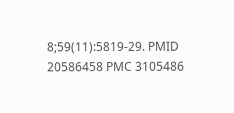8;59(11):5819-29. PMID 20586458 PMC 3105486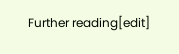Further reading[edit]